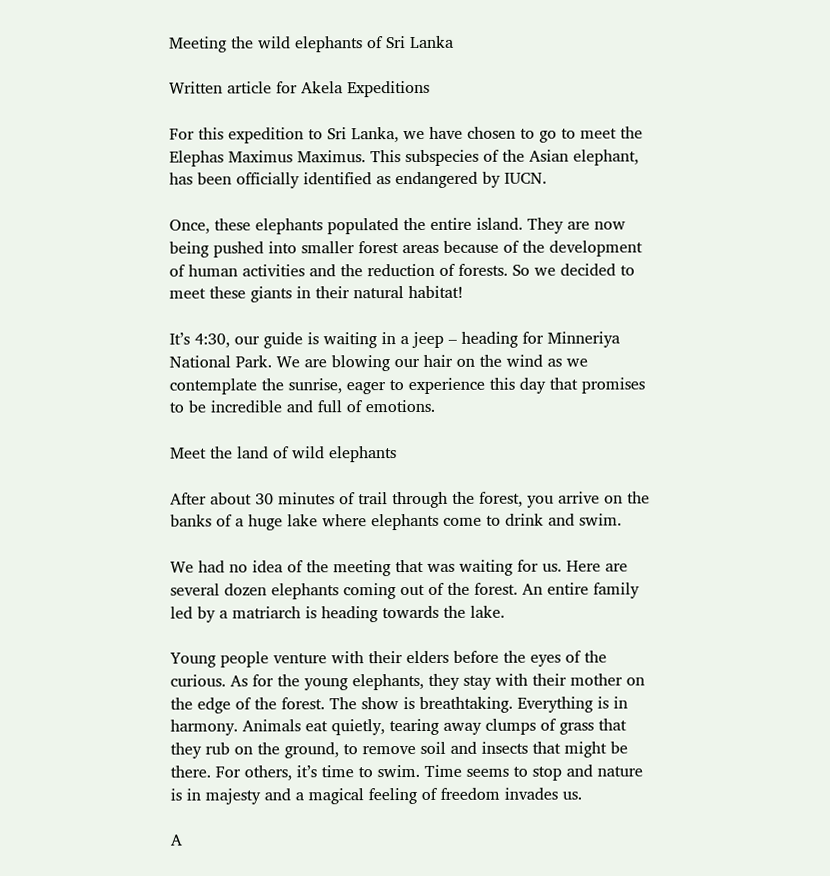Meeting the wild elephants of Sri Lanka

Written article for Akela Expeditions

For this expedition to Sri Lanka, we have chosen to go to meet the Elephas Maximus Maximus. This subspecies of the Asian elephant, has been officially identified as endangered by IUCN.

Once, these elephants populated the entire island. They are now being pushed into smaller forest areas because of the development of human activities and the reduction of forests. So we decided to meet these giants in their natural habitat!

It’s 4:30, our guide is waiting in a jeep – heading for Minneriya National Park. We are blowing our hair on the wind as we contemplate the sunrise, eager to experience this day that promises to be incredible and full of emotions.

Meet the land of wild elephants

After about 30 minutes of trail through the forest, you arrive on the banks of a huge lake where elephants come to drink and swim.

We had no idea of the meeting that was waiting for us. Here are several dozen elephants coming out of the forest. An entire family led by a matriarch is heading towards the lake.

Young people venture with their elders before the eyes of the curious. As for the young elephants, they stay with their mother on the edge of the forest. The show is breathtaking. Everything is in harmony. Animals eat quietly, tearing away clumps of grass that they rub on the ground, to remove soil and insects that might be there. For others, it’s time to swim. Time seems to stop and nature is in majesty and a magical feeling of freedom invades us.

A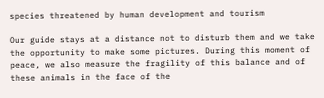species threatened by human development and tourism

Our guide stays at a distance not to disturb them and we take the opportunity to make some pictures. During this moment of peace, we also measure the fragility of this balance and of these animals in the face of the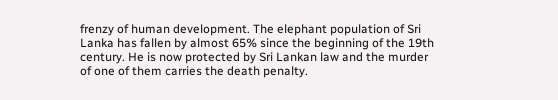frenzy of human development. The elephant population of Sri Lanka has fallen by almost 65% since the beginning of the 19th century. He is now protected by Sri Lankan law and the murder of one of them carries the death penalty.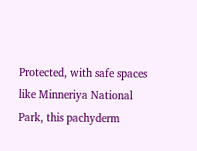Protected, with safe spaces like Minneriya National Park, this pachyderm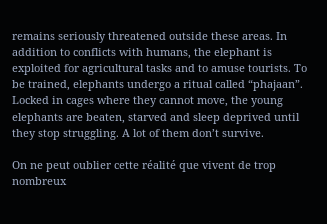remains seriously threatened outside these areas. In addition to conflicts with humans, the elephant is exploited for agricultural tasks and to amuse tourists. To be trained, elephants undergo a ritual called “phajaan”. Locked in cages where they cannot move, the young elephants are beaten, starved and sleep deprived until they stop struggling. A lot of them don’t survive.

On ne peut oublier cette réalité que vivent de trop nombreux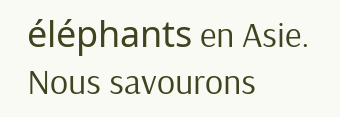éléphants en Asie. Nous savourons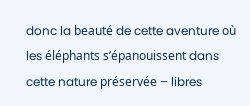donc la beauté de cette aventure où les éléphants s’épanouissent dans cette nature préservée – libres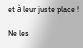et à leur juste place !

Ne les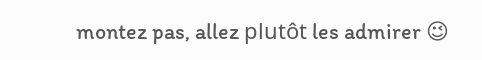montez pas, allez plutôt les admirer 😉